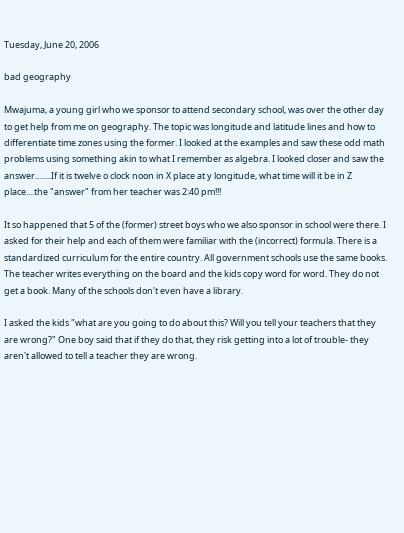Tuesday, June 20, 2006

bad geography

Mwajuma, a young girl who we sponsor to attend secondary school, was over the other day to get help from me on geography. The topic was longitude and latitude lines and how to differentiate time zones using the former. I looked at the examples and saw these odd math problems using something akin to what I remember as algebra. I looked closer and saw the answer........If it is twelve o clock noon in X place at y longitude, what time will it be in Z place....the "answer" from her teacher was 2:40 pm!!!

It so happened that 5 of the (former) street boys who we also sponsor in school were there. I asked for their help and each of them were familiar with the (incorrect) formula. There is a standardized curriculum for the entire country. All government schools use the same books. The teacher writes everything on the board and the kids copy word for word. They do not get a book. Many of the schools don't even have a library.

I asked the kids "what are you going to do about this? Will you tell your teachers that they are wrong?" One boy said that if they do that, they risk getting into a lot of trouble- they aren't allowed to tell a teacher they are wrong.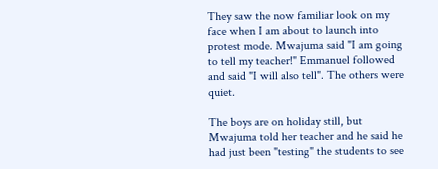They saw the now familiar look on my face when I am about to launch into protest mode. Mwajuma said "I am going to tell my teacher!" Emmanuel followed and said "I will also tell". The others were quiet.

The boys are on holiday still, but Mwajuma told her teacher and he said he had just been "testing" the students to see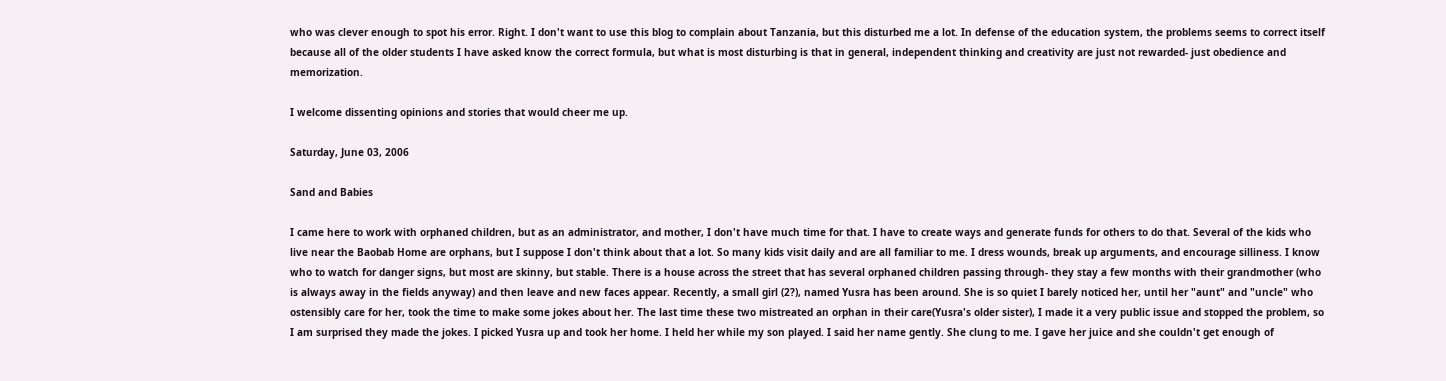who was clever enough to spot his error. Right. I don't want to use this blog to complain about Tanzania, but this disturbed me a lot. In defense of the education system, the problems seems to correct itself because all of the older students I have asked know the correct formula, but what is most disturbing is that in general, independent thinking and creativity are just not rewarded- just obedience and memorization.

I welcome dissenting opinions and stories that would cheer me up.

Saturday, June 03, 2006

Sand and Babies

I came here to work with orphaned children, but as an administrator, and mother, I don't have much time for that. I have to create ways and generate funds for others to do that. Several of the kids who live near the Baobab Home are orphans, but I suppose I don't think about that a lot. So many kids visit daily and are all familiar to me. I dress wounds, break up arguments, and encourage silliness. I know who to watch for danger signs, but most are skinny, but stable. There is a house across the street that has several orphaned children passing through- they stay a few months with their grandmother (who is always away in the fields anyway) and then leave and new faces appear. Recently, a small girl (2?), named Yusra has been around. She is so quiet I barely noticed her, until her "aunt" and "uncle" who ostensibly care for her, took the time to make some jokes about her. The last time these two mistreated an orphan in their care(Yusra's older sister), I made it a very public issue and stopped the problem, so I am surprised they made the jokes. I picked Yusra up and took her home. I held her while my son played. I said her name gently. She clung to me. I gave her juice and she couldn't get enough of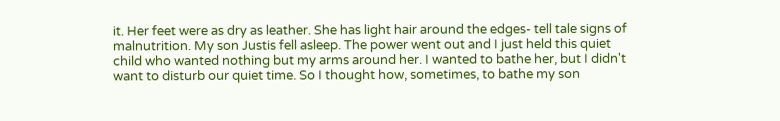it. Her feet were as dry as leather. She has light hair around the edges- tell tale signs of malnutrition. My son Justis fell asleep. The power went out and I just held this quiet child who wanted nothing but my arms around her. I wanted to bathe her, but I didn't want to disturb our quiet time. So I thought how, sometimes, to bathe my son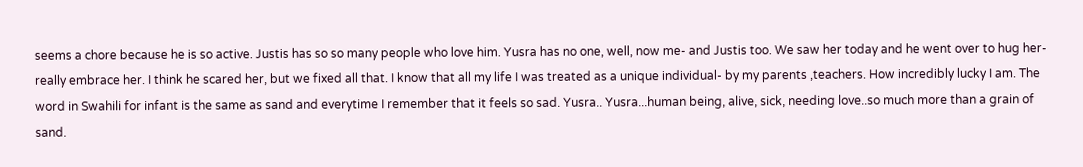seems a chore because he is so active. Justis has so so many people who love him. Yusra has no one, well, now me- and Justis too. We saw her today and he went over to hug her-really embrace her. I think he scared her, but we fixed all that. I know that all my life I was treated as a unique individual- by my parents ,teachers. How incredibly lucky I am. The word in Swahili for infant is the same as sand and everytime I remember that it feels so sad. Yusra.. Yusra...human being, alive, sick, needing love..so much more than a grain of sand.